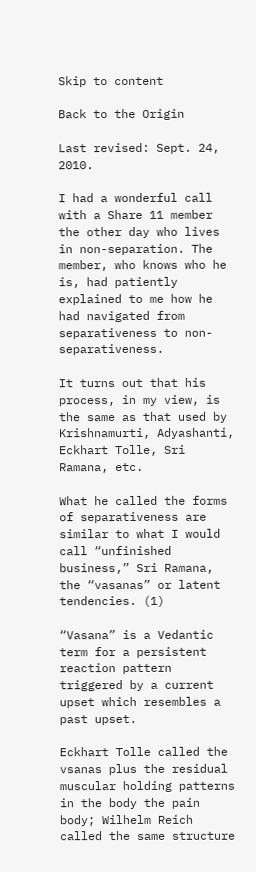Skip to content

Back to the Origin

Last revised: Sept. 24, 2010.

I had a wonderful call with a Share 11 member the other day who lives in non-separation. The member, who knows who he is, had patiently explained to me how he had navigated from separativeness to non-separativeness.

It turns out that his process, in my view, is the same as that used by Krishnamurti, Adyashanti, Eckhart Tolle, Sri Ramana, etc.

What he called the forms of separativeness are similar to what I would call “unfinished business,” Sri Ramana, the “vasanas” or latent tendencies. (1)

“Vasana” is a Vedantic term for a persistent reaction pattern triggered by a current upset which resembles a past upset.

Eckhart Tolle called the vsanas plus the residual muscular holding patterns in the body the pain body; Wilhelm Reich called the same structure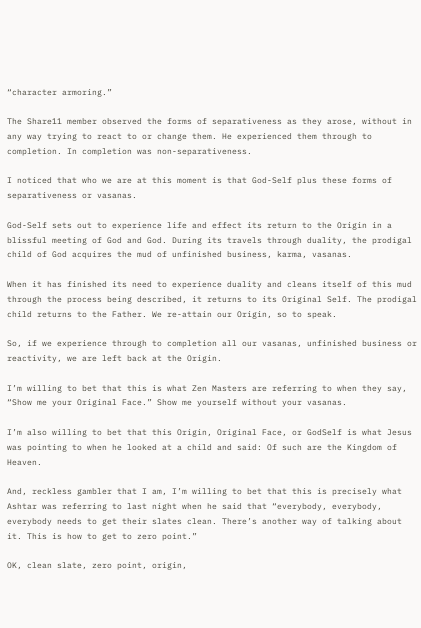“character armoring.”

The Share11 member observed the forms of separativeness as they arose, without in any way trying to react to or change them. He experienced them through to completion. In completion was non-separativeness.

I noticed that who we are at this moment is that God-Self plus these forms of separativeness or vasanas.

God-Self sets out to experience life and effect its return to the Origin in a blissful meeting of God and God. During its travels through duality, the prodigal child of God acquires the mud of unfinished business, karma, vasanas.

When it has finished its need to experience duality and cleans itself of this mud through the process being described, it returns to its Original Self. The prodigal child returns to the Father. We re-attain our Origin, so to speak.

So, if we experience through to completion all our vasanas, unfinished business or reactivity, we are left back at the Origin.

I’m willing to bet that this is what Zen Masters are referring to when they say, “Show me your Original Face.” Show me yourself without your vasanas.

I’m also willing to bet that this Origin, Original Face, or GodSelf is what Jesus was pointing to when he looked at a child and said: Of such are the Kingdom of Heaven.

And, reckless gambler that I am, I’m willing to bet that this is precisely what Ashtar was referring to last night when he said that “everybody, everybody, everybody needs to get their slates clean. There’s another way of talking about it. This is how to get to zero point.”

OK, clean slate, zero point, origin,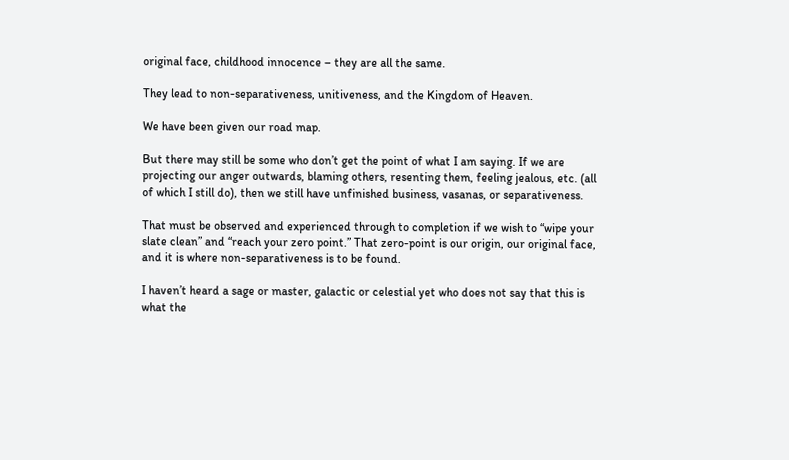original face, childhood innocence – they are all the same.

They lead to non-separativeness, unitiveness, and the Kingdom of Heaven.

We have been given our road map.

But there may still be some who don’t get the point of what I am saying. If we are projecting our anger outwards, blaming others, resenting them, feeling jealous, etc. (all of which I still do), then we still have unfinished business, vasanas, or separativeness.

That must be observed and experienced through to completion if we wish to “wipe your slate clean” and “reach your zero point.” That zero-point is our origin, our original face, and it is where non-separativeness is to be found.

I haven’t heard a sage or master, galactic or celestial yet who does not say that this is what the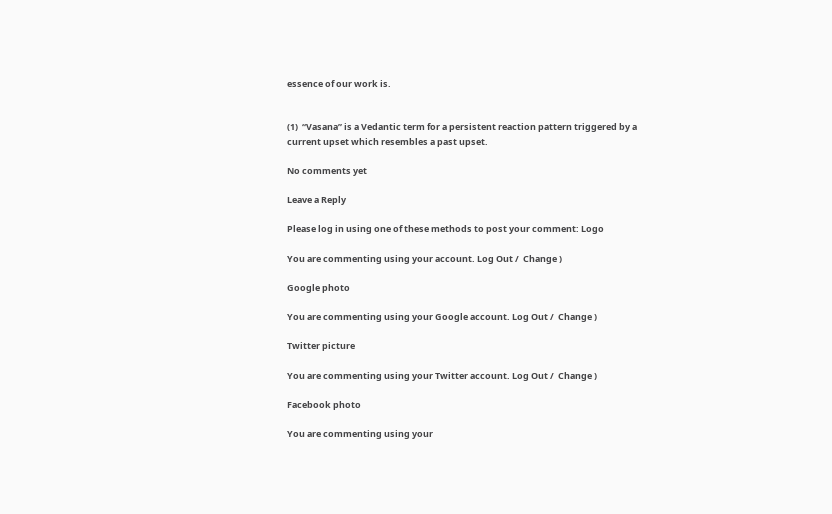essence of our work is.


(1)  “Vasana” is a Vedantic term for a persistent reaction pattern triggered by a current upset which resembles a past upset.

No comments yet

Leave a Reply

Please log in using one of these methods to post your comment: Logo

You are commenting using your account. Log Out /  Change )

Google photo

You are commenting using your Google account. Log Out /  Change )

Twitter picture

You are commenting using your Twitter account. Log Out /  Change )

Facebook photo

You are commenting using your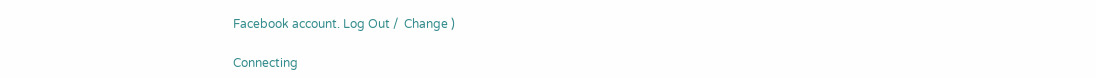Facebook account. Log Out /  Change )

Connecting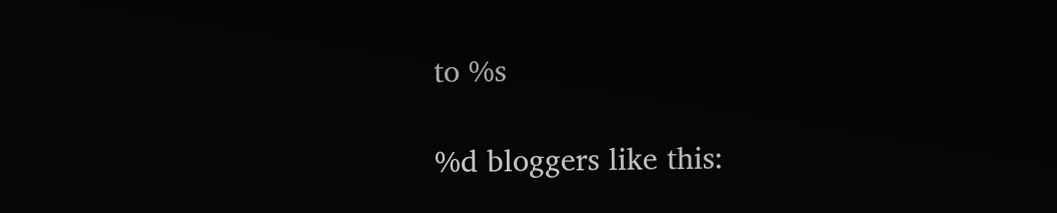to %s

%d bloggers like this: